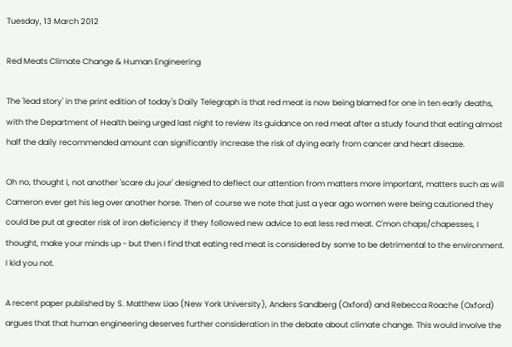Tuesday, 13 March 2012

Red Meats Climate Change & Human Engineering

The 'lead story' in the print edition of today's Daily Telegraph is that red meat is now being blamed for one in ten early deaths, with the Department of Health being urged last night to review its guidance on red meat after a study found that eating almost half the daily recommended amount can significantly increase the risk of dying early from cancer and heart disease.

Oh no, thought I, not another 'scare du jour' designed to deflect our attention from matters more important, matters such as will Cameron ever get his leg over another horse. Then of course we note that just a year ago women were being cautioned they could be put at greater risk of iron deficiency if they followed new advice to eat less red meat. C'mon chaps/chapesses, I thought, make your minds up - but then I find that eating red meat is considered by some to be detrimental to the environment. I kid you not.

A recent paper published by S. Matthew Liao (New York University), Anders Sandberg (Oxford) and Rebecca Roache (Oxford) argues that that human engineering deserves further consideration in the debate about climate change. This would involve the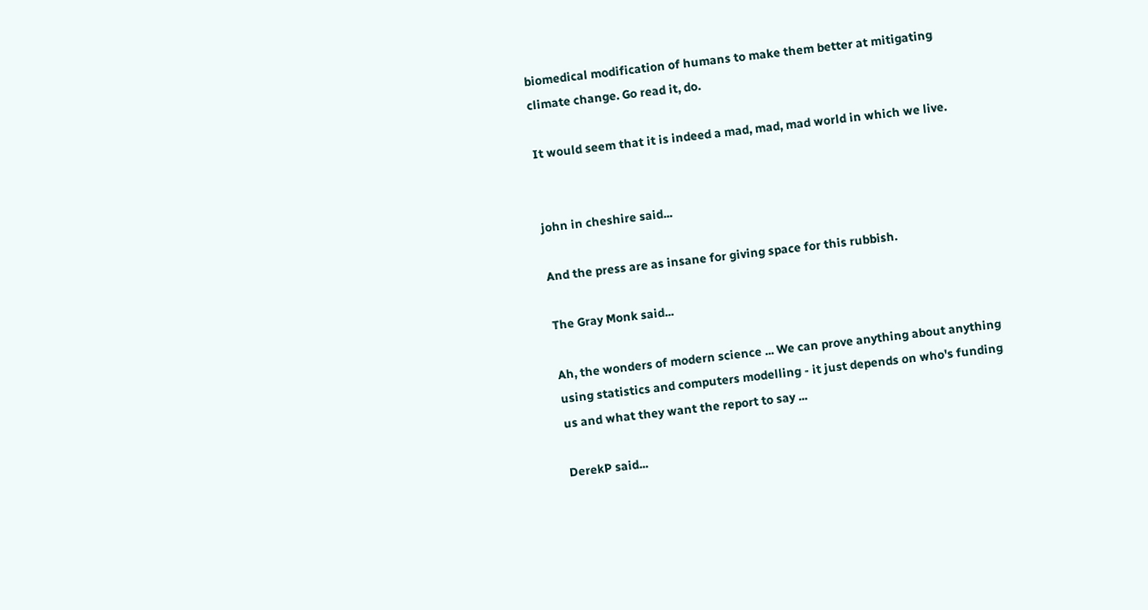biomedical modification of humans to make them better at mitigating climate change. Go read it, do.

It would seem that it is indeed a mad, mad, mad world in which we live.


john in cheshire said...

And the press are as insane for giving space for this rubbish.

The Gray Monk said...

Ah, the wonders of modern science ... We can prove anything about anything using statistics and computers modelling - it just depends on who's funding us and what they want the report to say ...

DerekP said...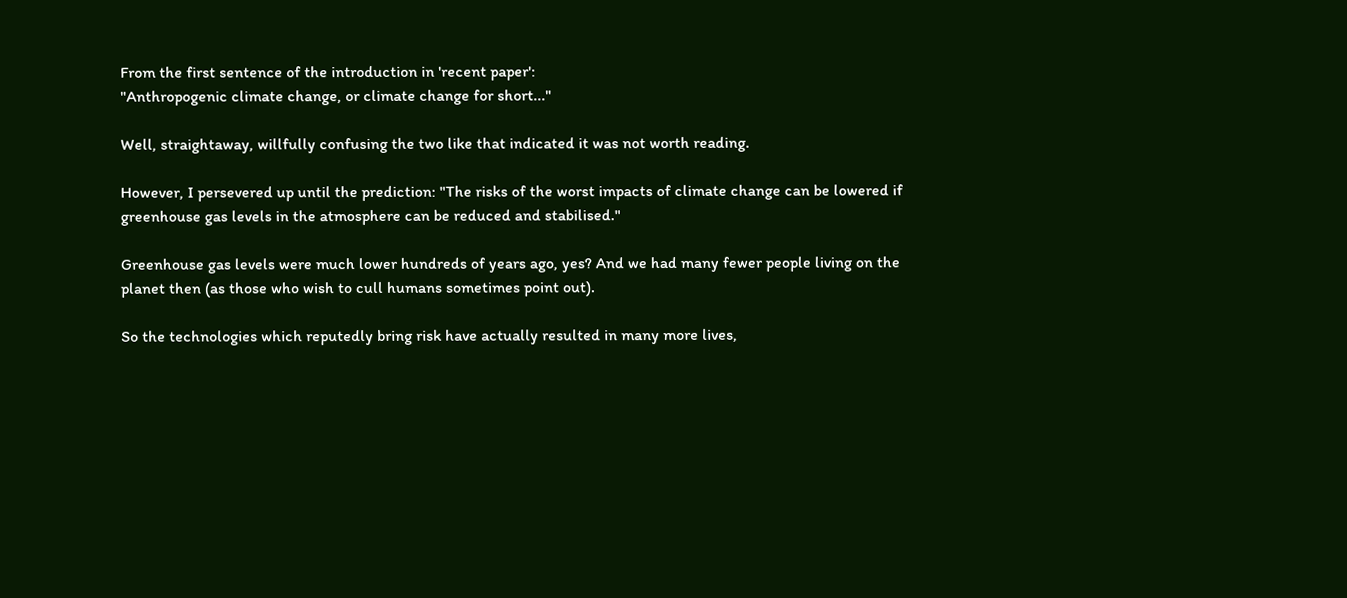From the first sentence of the introduction in 'recent paper':
"Anthropogenic climate change, or climate change for short..."

Well, straightaway, willfully confusing the two like that indicated it was not worth reading.

However, I persevered up until the prediction: "The risks of the worst impacts of climate change can be lowered if greenhouse gas levels in the atmosphere can be reduced and stabilised."

Greenhouse gas levels were much lower hundreds of years ago, yes? And we had many fewer people living on the planet then (as those who wish to cull humans sometimes point out).

So the technologies which reputedly bring risk have actually resulted in many more lives,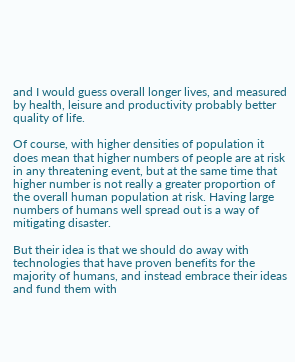and I would guess overall longer lives, and measured by health, leisure and productivity probably better quality of life.

Of course, with higher densities of population it does mean that higher numbers of people are at risk in any threatening event, but at the same time that higher number is not really a greater proportion of the overall human population at risk. Having large numbers of humans well spread out is a way of mitigating disaster.

But their idea is that we should do away with technologies that have proven benefits for the majority of humans, and instead embrace their ideas and fund them with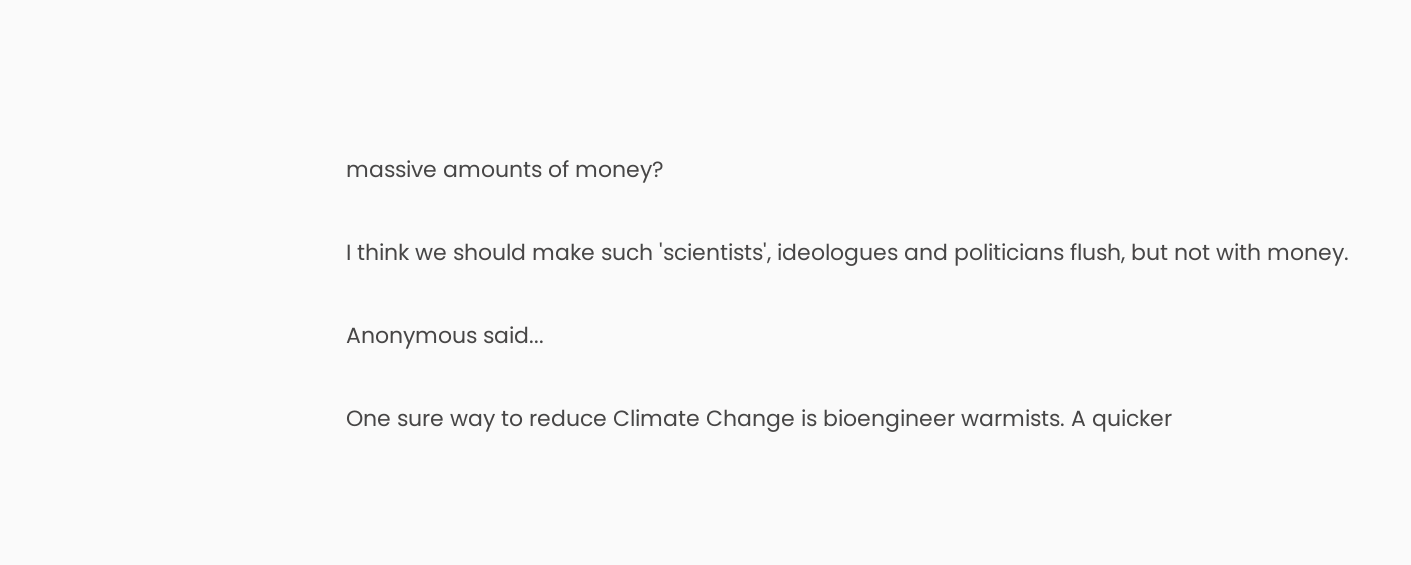massive amounts of money?

I think we should make such 'scientists', ideologues and politicians flush, but not with money.

Anonymous said...

One sure way to reduce Climate Change is bioengineer warmists. A quicker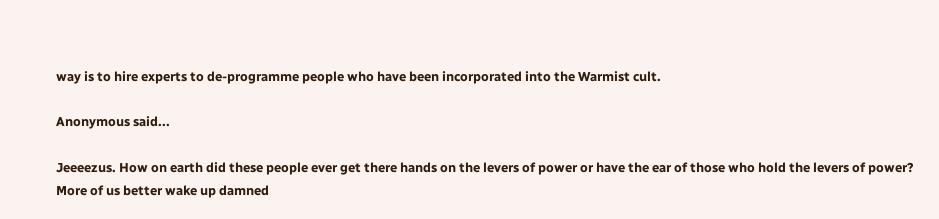way is to hire experts to de-programme people who have been incorporated into the Warmist cult.

Anonymous said...

Jeeeezus. How on earth did these people ever get there hands on the levers of power or have the ear of those who hold the levers of power? More of us better wake up damned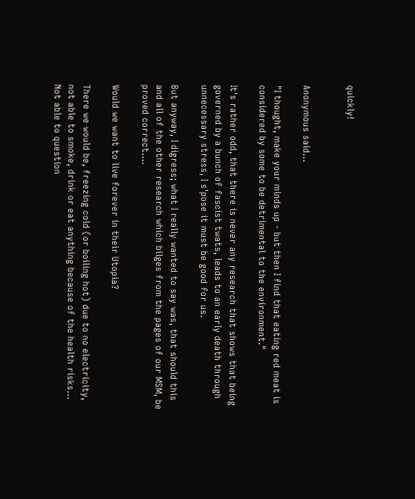quickly!


Anonymous said...

"I thought, make your minds up - but then I find that eating red meat is considered by some to be detrimental to the environment."

It's rather odd, that there is never any research that shows that being governed by a bunch of fascist twats, leads to an early death through unnecessary stress, I s'pose it must be good for us.

But anyway, I digress; what I really wanted to say was, that should this and all of the other research which bilges from the pages of our MSM, be proved correct….

Would we want to live forever in their Utopia?

There we would be, freezing cold (or boiling hot) due to no electricity, not able to smoke, drink or eat anything because of the health risks… Not able to question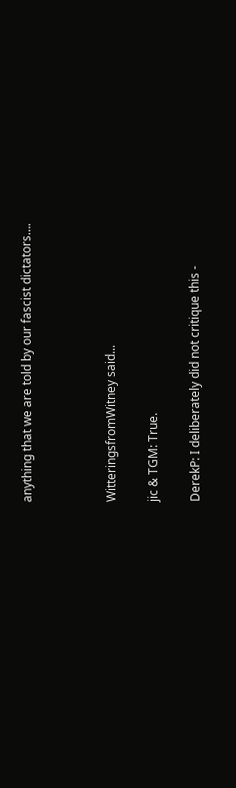anything that we are told by our fascist dictators….



WitteringsfromWitney said...

jic & TGM: True.

DerekP: I deliberately did not critique this -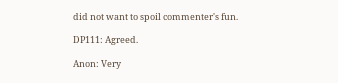did not want to spoil commenter's fun.

DP111: Agreed.

Anon: Very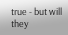true - but will they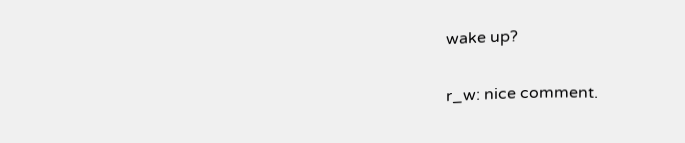wake up?

r_w: nice comment.